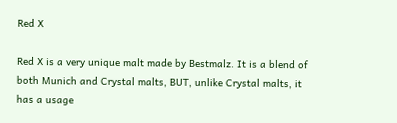Red X

Red X is a very unique malt made by Bestmalz. It is a blend of both Munich and Crystal malts, BUT, unlike Crystal malts, it has a usage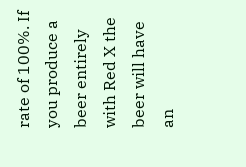rate of 100%. If you produce a beer entirely with Red X the beer will have an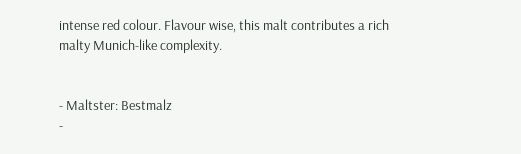intense red colour. Flavour wise, this malt contributes a rich malty Munich-like complexity.


- Maltster: Bestmalz
-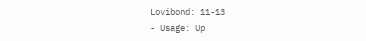Lovibond: 11-13
- Usage: Up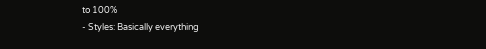to 100%
- Styles: Basically everything